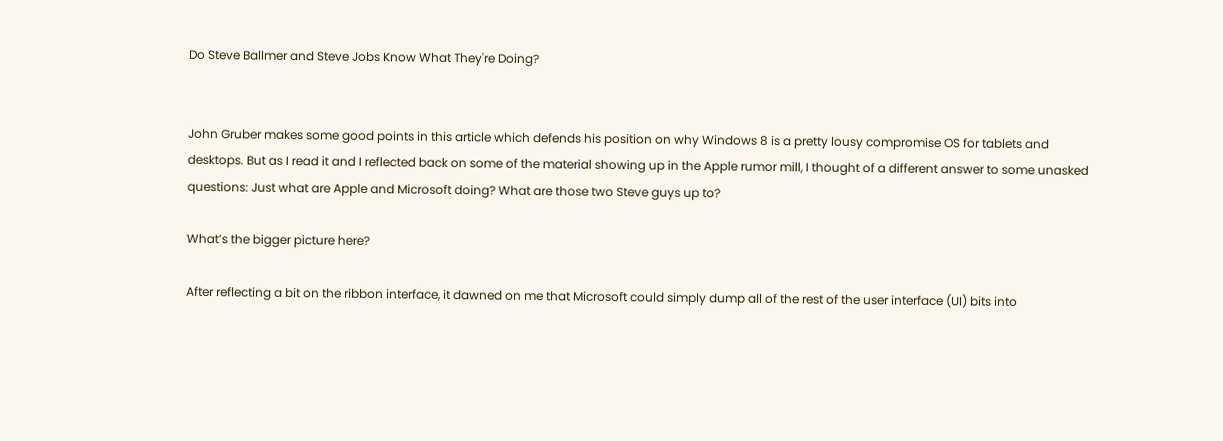Do Steve Ballmer and Steve Jobs Know What They're Doing?


John Gruber makes some good points in this article which defends his position on why Windows 8 is a pretty lousy compromise OS for tablets and desktops. But as I read it and I reflected back on some of the material showing up in the Apple rumor mill, I thought of a different answer to some unasked questions: Just what are Apple and Microsoft doing? What are those two Steve guys up to?

What’s the bigger picture here?

After reflecting a bit on the ribbon interface, it dawned on me that Microsoft could simply dump all of the rest of the user interface (UI) bits into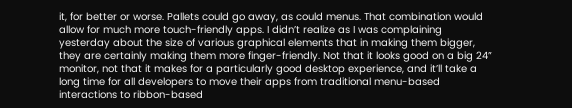it, for better or worse. Pallets could go away, as could menus. That combination would allow for much more touch-friendly apps. I didn’t realize as I was complaining yesterday about the size of various graphical elements that in making them bigger, they are certainly making them more finger-friendly. Not that it looks good on a big 24” monitor, not that it makes for a particularly good desktop experience, and it’ll take a long time for all developers to move their apps from traditional menu-based interactions to ribbon-based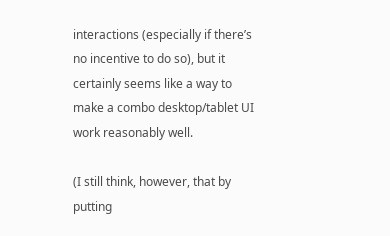interactions (especially if there’s no incentive to do so), but it certainly seems like a way to make a combo desktop/tablet UI work reasonably well.

(I still think, however, that by putting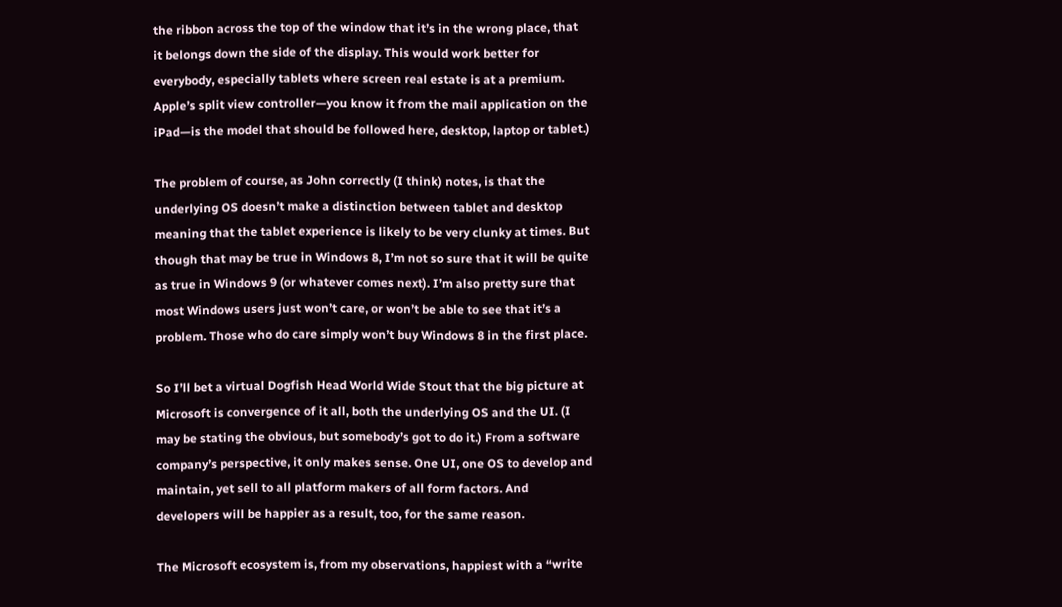the ribbon across the top of the window that it’s in the wrong place, that it belongs down the side of the display. This would work better for everybody, especially tablets where screen real estate is at a premium. Apple’s split view controller—you know it from the mail application on the iPad—is the model that should be followed here, desktop, laptop or tablet.)

The problem of course, as John correctly (I think) notes, is that the underlying OS doesn’t make a distinction between tablet and desktop meaning that the tablet experience is likely to be very clunky at times. But though that may be true in Windows 8, I’m not so sure that it will be quite as true in Windows 9 (or whatever comes next). I’m also pretty sure that most Windows users just won’t care, or won’t be able to see that it’s a problem. Those who do care simply won’t buy Windows 8 in the first place.

So I’ll bet a virtual Dogfish Head World Wide Stout that the big picture at Microsoft is convergence of it all, both the underlying OS and the UI. (I may be stating the obvious, but somebody’s got to do it.) From a software company’s perspective, it only makes sense. One UI, one OS to develop and maintain, yet sell to all platform makers of all form factors. And developers will be happier as a result, too, for the same reason.

The Microsoft ecosystem is, from my observations, happiest with a “write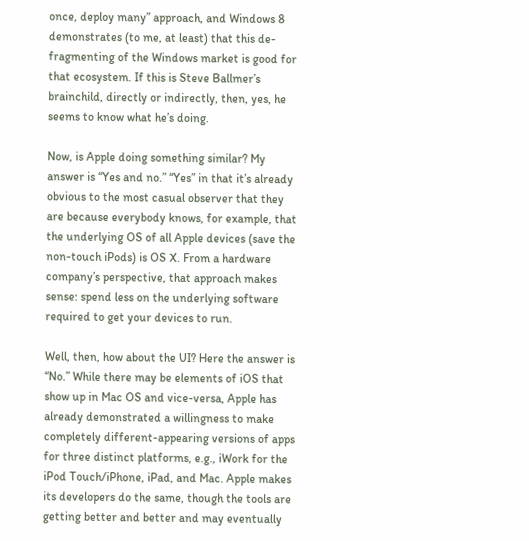once, deploy many” approach, and Windows 8 demonstrates (to me, at least) that this de-fragmenting of the Windows market is good for that ecosystem. If this is Steve Ballmer’s brainchild, directly or indirectly, then, yes, he seems to know what he’s doing.

Now, is Apple doing something similar? My answer is “Yes and no.” “Yes” in that it’s already obvious to the most casual observer that they are because everybody knows, for example, that the underlying OS of all Apple devices (save the non-touch iPods) is OS X. From a hardware company’s perspective, that approach makes sense: spend less on the underlying software required to get your devices to run.

Well, then, how about the UI? Here the answer is “No.” While there may be elements of iOS that show up in Mac OS and vice-versa, Apple has already demonstrated a willingness to make completely different-appearing versions of apps for three distinct platforms, e.g., iWork for the iPod Touch/iPhone, iPad, and Mac. Apple makes its developers do the same, though the tools are getting better and better and may eventually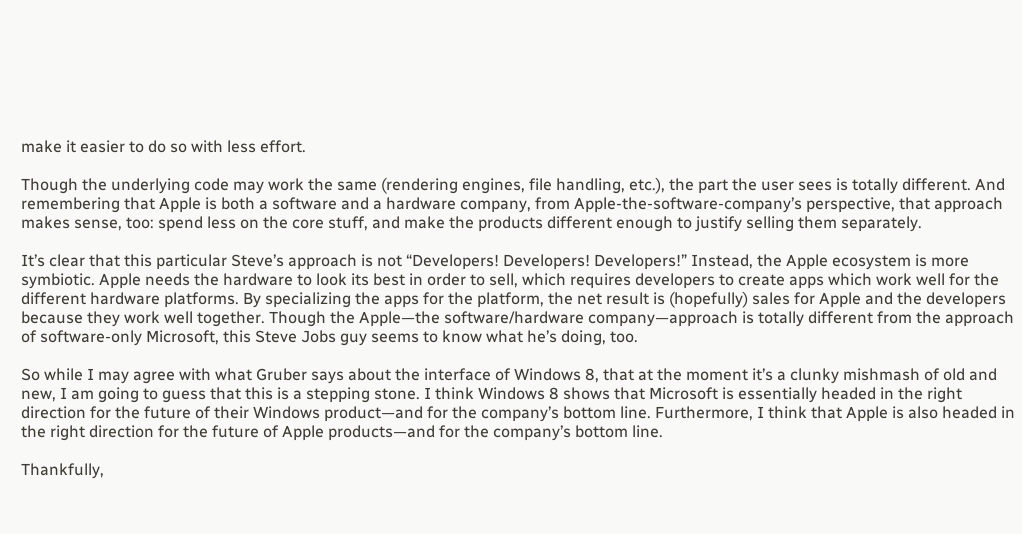make it easier to do so with less effort.

Though the underlying code may work the same (rendering engines, file handling, etc.), the part the user sees is totally different. And remembering that Apple is both a software and a hardware company, from Apple-the-software-company’s perspective, that approach makes sense, too: spend less on the core stuff, and make the products different enough to justify selling them separately.

It’s clear that this particular Steve’s approach is not “Developers! Developers! Developers!” Instead, the Apple ecosystem is more symbiotic. Apple needs the hardware to look its best in order to sell, which requires developers to create apps which work well for the different hardware platforms. By specializing the apps for the platform, the net result is (hopefully) sales for Apple and the developers because they work well together. Though the Apple—the software/hardware company—approach is totally different from the approach of software-only Microsoft, this Steve Jobs guy seems to know what he’s doing, too.

So while I may agree with what Gruber says about the interface of Windows 8, that at the moment it’s a clunky mishmash of old and new, I am going to guess that this is a stepping stone. I think Windows 8 shows that Microsoft is essentially headed in the right direction for the future of their Windows product—and for the company’s bottom line. Furthermore, I think that Apple is also headed in the right direction for the future of Apple products—and for the company’s bottom line.

Thankfully,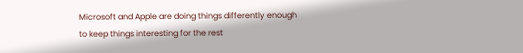Microsoft and Apple are doing things differently enough to keep things interesting for the rest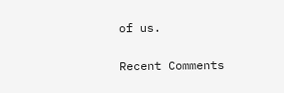of us.

Recent Comments